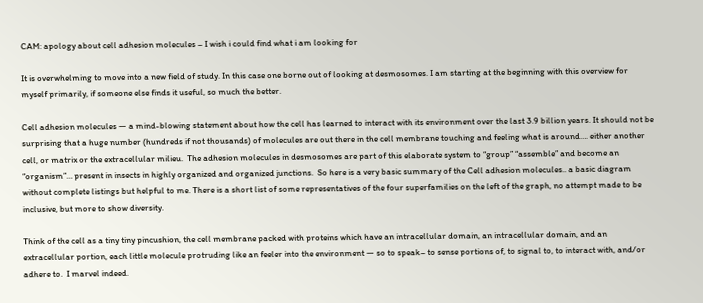CAM: apology about cell adhesion molecules – I wish i could find what i am looking for

It is overwhelming to move into a new field of study. In this case one borne out of looking at desmosomes. I am starting at the beginning with this overview for myself primarily, if someone else finds it useful, so much the better.

Cell adhesion molecules — a mind-blowing statement about how the cell has learned to interact with its environment over the last 3.9 billion years. It should not be surprising that a huge number (hundreds if not thousands) of molecules are out there in the cell membrane touching and feeling what is around…. either another cell, or matrix or the extracellular milieu.  The adhesion molecules in desmosomes are part of this elaborate system to “group” “assemble” and become an “organism”… present in insects in highly organized and organized junctions.  So here is a very basic summary of the Cell adhesion molecules.. a basic diagram without complete listings but helpful to me. There is a short list of some representatives of the four superfamilies on the left of the graph, no attempt made to be inclusive, but more to show diversity.

Think of the cell as a tiny tiny pincushion, the cell membrane packed with proteins which have an intracellular domain, an intracellular domain, and an extracellular portion, each little molecule protruding like an feeler into the environment — so to speak– to sense portions of, to signal to, to interact with, and/or adhere to.  I marvel indeed.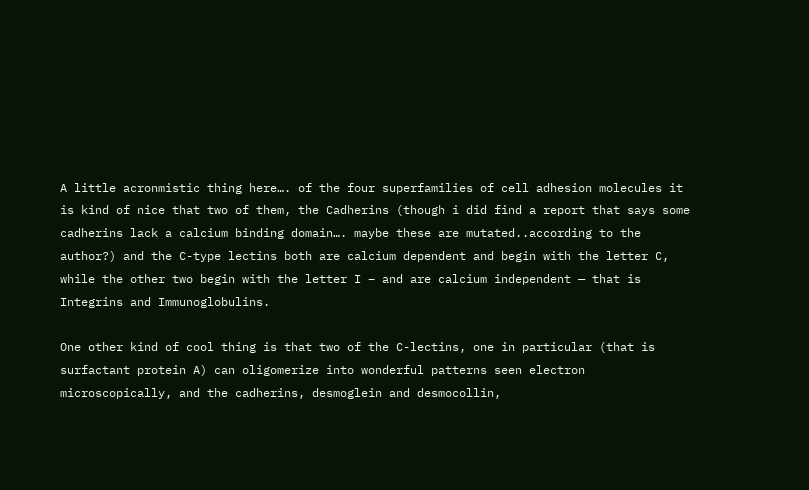A little acronmistic thing here…. of the four superfamilies of cell adhesion molecules it is kind of nice that two of them, the Cadherins (though i did find a report that says some cadherins lack a calcium binding domain…. maybe these are mutated..according to the author?) and the C-type lectins both are calcium dependent and begin with the letter C, while the other two begin with the letter I – and are calcium independent — that is Integrins and Immunoglobulins.

One other kind of cool thing is that two of the C-lectins, one in particular (that is surfactant protein A) can oligomerize into wonderful patterns seen electron microscopically, and the cadherins, desmoglein and desmocollin,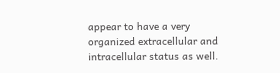appear to have a very organized extracellular and intracellular status as well.